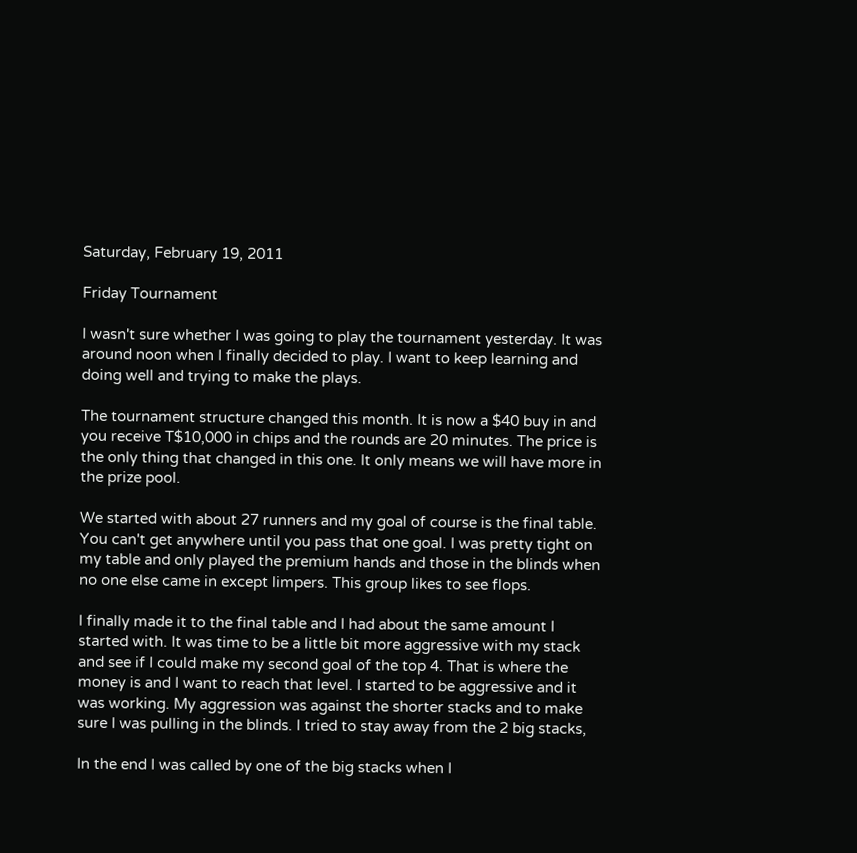Saturday, February 19, 2011

Friday Tournament

I wasn't sure whether I was going to play the tournament yesterday. It was around noon when I finally decided to play. I want to keep learning and doing well and trying to make the plays.

The tournament structure changed this month. It is now a $40 buy in and you receive T$10,000 in chips and the rounds are 20 minutes. The price is the only thing that changed in this one. It only means we will have more in the prize pool.

We started with about 27 runners and my goal of course is the final table. You can't get anywhere until you pass that one goal. I was pretty tight on my table and only played the premium hands and those in the blinds when no one else came in except limpers. This group likes to see flops.

I finally made it to the final table and I had about the same amount I started with. It was time to be a little bit more aggressive with my stack and see if I could make my second goal of the top 4. That is where the money is and I want to reach that level. I started to be aggressive and it was working. My aggression was against the shorter stacks and to make sure I was pulling in the blinds. I tried to stay away from the 2 big stacks,

In the end I was called by one of the big stacks when I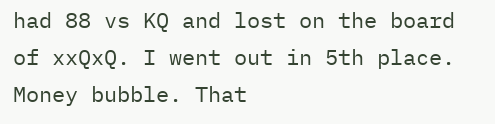had 88 vs KQ and lost on the board of xxQxQ. I went out in 5th place. Money bubble. That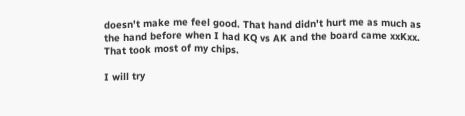doesn't make me feel good. That hand didn't hurt me as much as the hand before when I had KQ vs AK and the board came xxKxx. That took most of my chips.

I will try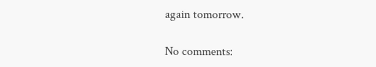again tomorrow.

No comments: